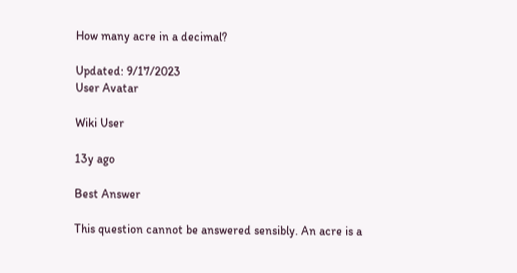How many acre in a decimal?

Updated: 9/17/2023
User Avatar

Wiki User

13y ago

Best Answer

This question cannot be answered sensibly. An acre is a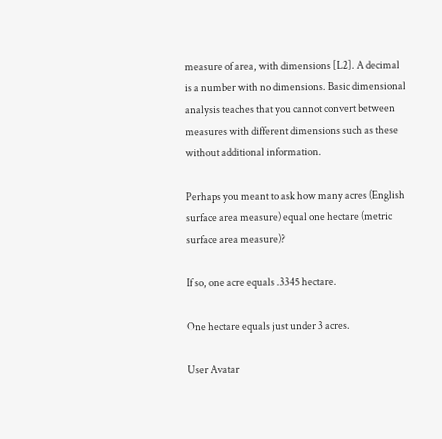measure of area, with dimensions [L2]. A decimal is a number with no dimensions. Basic dimensional analysis teaches that you cannot convert between measures with different dimensions such as these without additional information.

Perhaps you meant to ask how many acres (English surface area measure) equal one hectare (metric surface area measure)?

If so, one acre equals .3345 hectare.

One hectare equals just under 3 acres.

User Avatar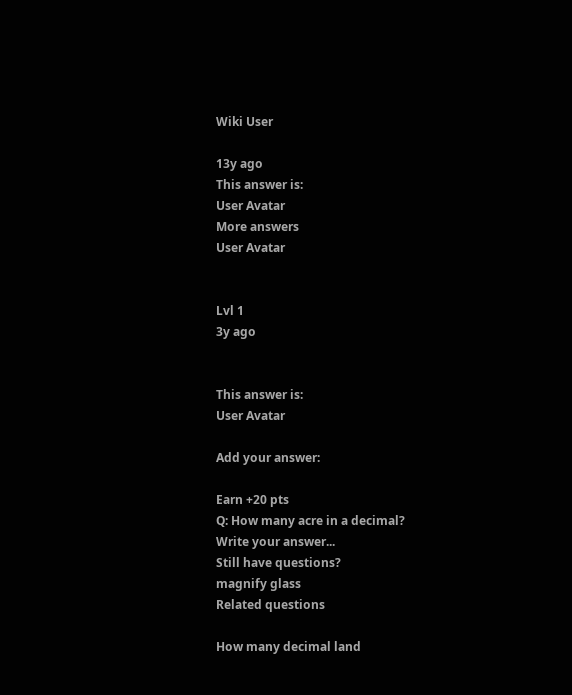Wiki User

13y ago
This answer is:
User Avatar
More answers
User Avatar


Lvl 1
3y ago


This answer is:
User Avatar

Add your answer:

Earn +20 pts
Q: How many acre in a decimal?
Write your answer...
Still have questions?
magnify glass
Related questions

How many decimal land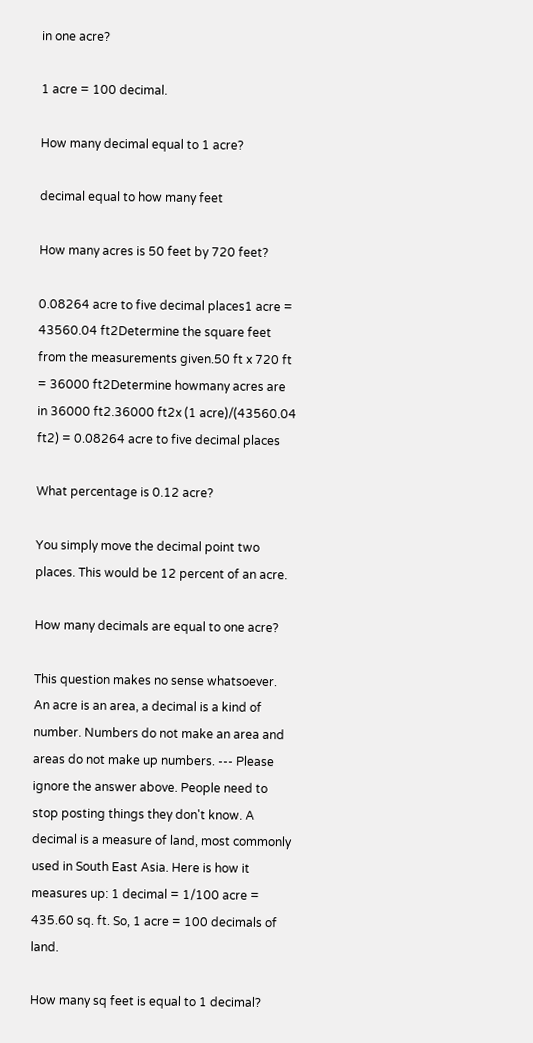in one acre?

1 acre = 100 decimal.

How many decimal equal to 1 acre?

decimal equal to how many feet

How many acres is 50 feet by 720 feet?

0.08264 acre to five decimal places1 acre = 43560.04 ft2Determine the square feet from the measurements given.50 ft x 720 ft = 36000 ft2Determine howmany acres are in 36000 ft2.36000 ft2x (1 acre)/(43560.04 ft2) = 0.08264 acre to five decimal places

What percentage is 0.12 acre?

You simply move the decimal point two places. This would be 12 percent of an acre.

How many decimals are equal to one acre?

This question makes no sense whatsoever. An acre is an area, a decimal is a kind of number. Numbers do not make an area and areas do not make up numbers. --- Please ignore the answer above. People need to stop posting things they don't know. A decimal is a measure of land, most commonly used in South East Asia. Here is how it measures up: 1 decimal = 1/100 acre = 435.60 sq. ft. So, 1 acre = 100 decimals of land.

How many sq feet is equal to 1 decimal?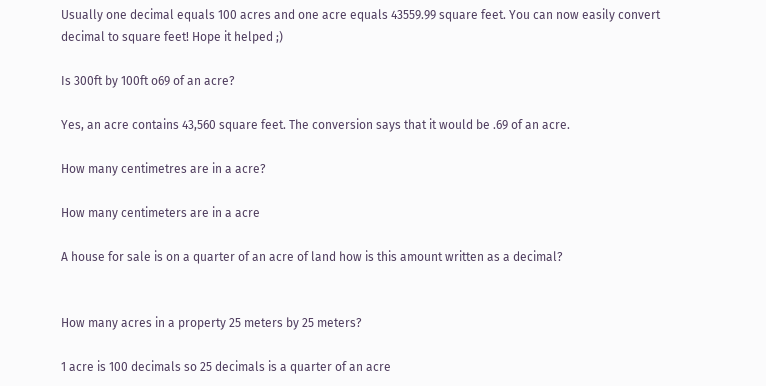Usually one decimal equals 100 acres and one acre equals 43559.99 square feet. You can now easily convert decimal to square feet! Hope it helped ;)

Is 300ft by 100ft o69 of an acre?

Yes, an acre contains 43,560 square feet. The conversion says that it would be .69 of an acre.

How many centimetres are in a acre?

How many centimeters are in a acre

A house for sale is on a quarter of an acre of land how is this amount written as a decimal?


How many acres in a property 25 meters by 25 meters?

1 acre is 100 decimals so 25 decimals is a quarter of an acre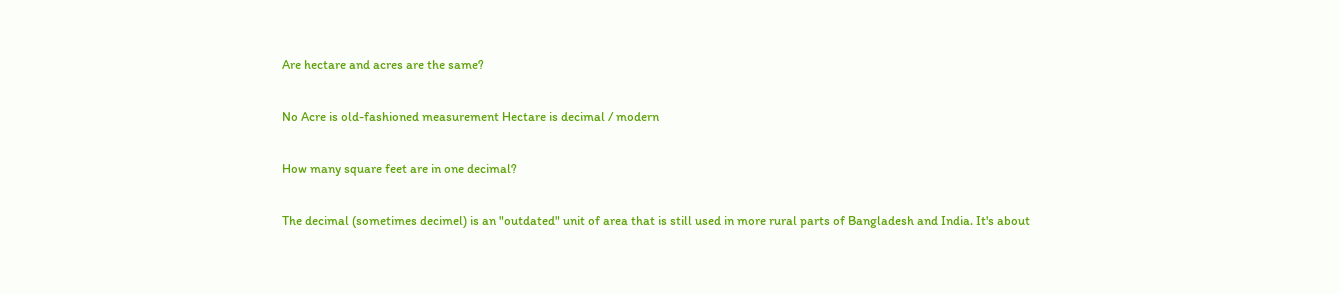Are hectare and acres are the same?

No Acre is old-fashioned measurement Hectare is decimal / modern

How many square feet are in one decimal?

The decimal (sometimes decimel) is an "outdated" unit of area that is still used in more rural parts of Bangladesh and India. It's about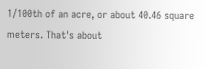1/100th of an acre, or about 40.46 square meters. That's about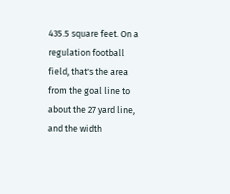435.5 square feet. On a regulation football field, that's the area from the goal line to about the 27 yard line, and the width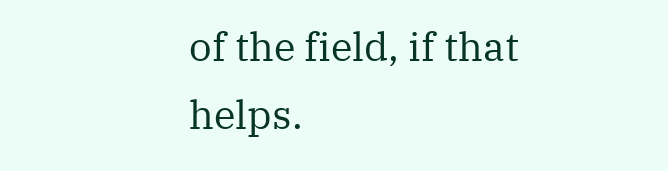of the field, if that helps.